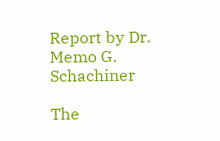Report by Dr. Memo G. Schachiner

The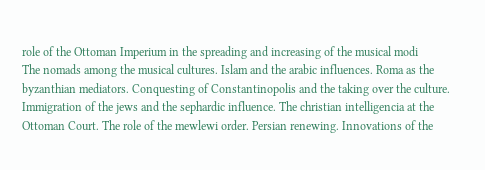role of the Ottoman Imperium in the spreading and increasing of the musical modi
The nomads among the musical cultures. Islam and the arabic influences. Roma as the byzanthian mediators. Conquesting of Constantinopolis and the taking over the culture. Immigration of the jews and the sephardic influence. The christian intelligencia at the Ottoman Court. The role of the mewlewi order. Persian renewing. Innovations of the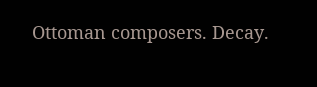Ottoman composers. Decay.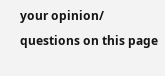your opinion/ questions on this page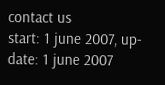contact us
start: 1 june 2007, up-date: 1 june 2007